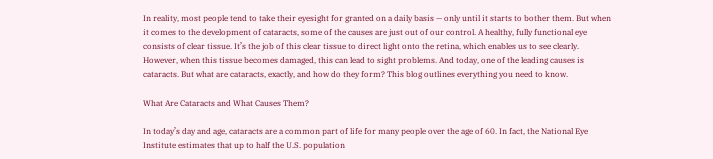In reality, most people tend to take their eyesight for granted on a daily basis — only until it starts to bother them. But when it comes to the development of cataracts, some of the causes are just out of our control. A healthy, fully functional eye consists of clear tissue. It’s the job of this clear tissue to direct light onto the retina, which enables us to see clearly. However, when this tissue becomes damaged, this can lead to sight problems. And today, one of the leading causes is cataracts. But what are cataracts, exactly, and how do they form? This blog outlines everything you need to know.

What Are Cataracts and What Causes Them?

In today’s day and age, cataracts are a common part of life for many people over the age of 60. In fact, the National Eye Institute estimates that up to half the U.S. population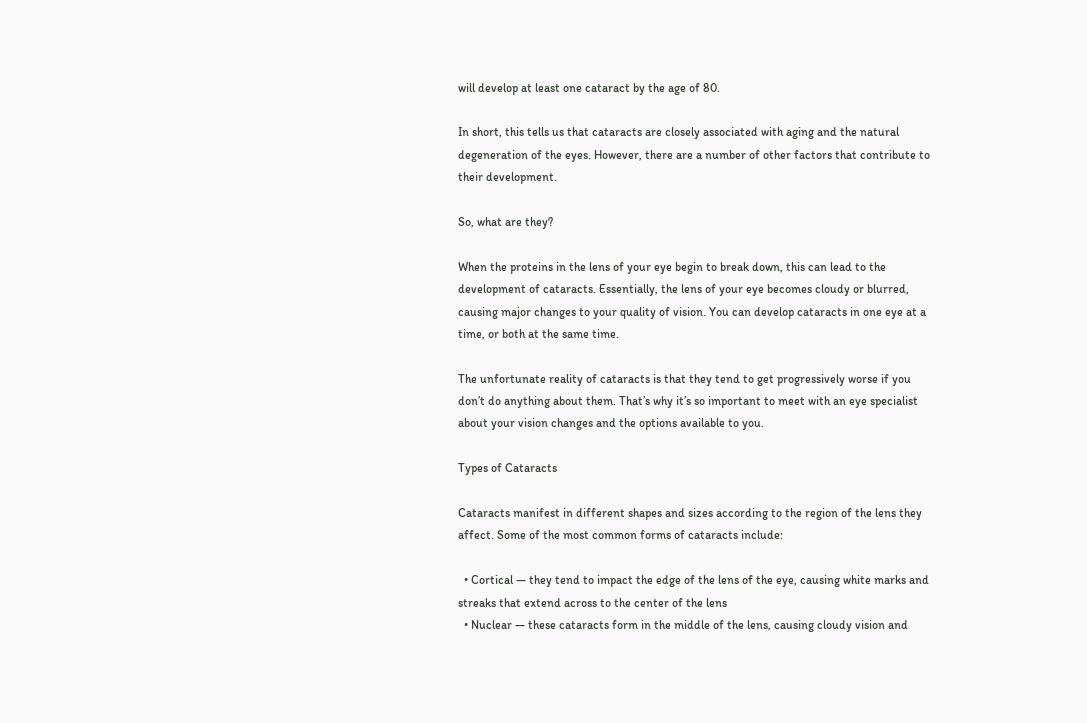will develop at least one cataract by the age of 80.

In short, this tells us that cataracts are closely associated with aging and the natural degeneration of the eyes. However, there are a number of other factors that contribute to their development.

So, what are they?

When the proteins in the lens of your eye begin to break down, this can lead to the development of cataracts. Essentially, the lens of your eye becomes cloudy or blurred, causing major changes to your quality of vision. You can develop cataracts in one eye at a time, or both at the same time.

The unfortunate reality of cataracts is that they tend to get progressively worse if you don’t do anything about them. That’s why it’s so important to meet with an eye specialist about your vision changes and the options available to you.

Types of Cataracts

Cataracts manifest in different shapes and sizes according to the region of the lens they affect. Some of the most common forms of cataracts include:

  • Cortical — they tend to impact the edge of the lens of the eye, causing white marks and streaks that extend across to the center of the lens
  • Nuclear — these cataracts form in the middle of the lens, causing cloudy vision and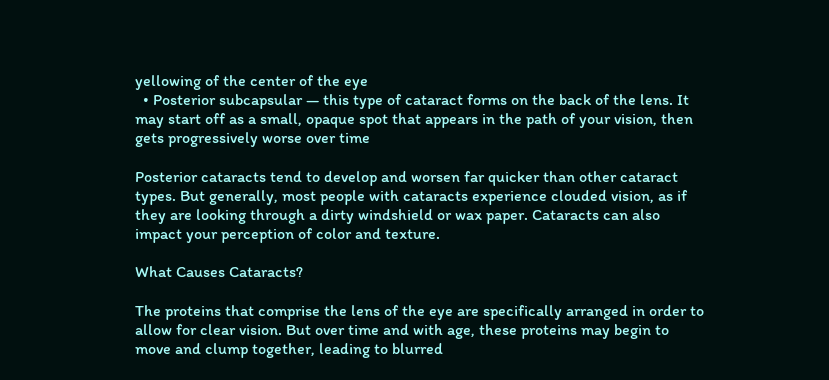yellowing of the center of the eye
  • Posterior subcapsular — this type of cataract forms on the back of the lens. It may start off as a small, opaque spot that appears in the path of your vision, then gets progressively worse over time

Posterior cataracts tend to develop and worsen far quicker than other cataract types. But generally, most people with cataracts experience clouded vision, as if they are looking through a dirty windshield or wax paper. Cataracts can also impact your perception of color and texture.

What Causes Cataracts?

The proteins that comprise the lens of the eye are specifically arranged in order to allow for clear vision. But over time and with age, these proteins may begin to move and clump together, leading to blurred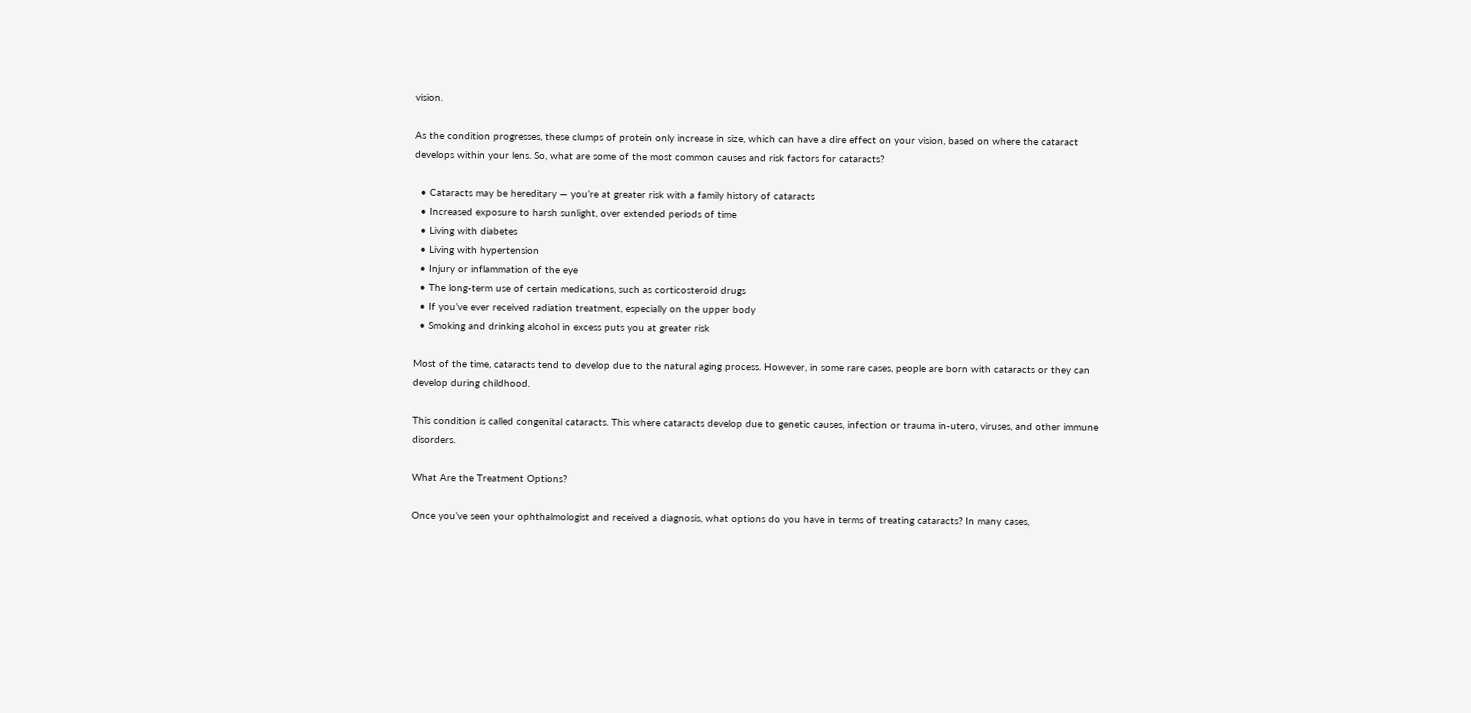vision.

As the condition progresses, these clumps of protein only increase in size, which can have a dire effect on your vision, based on where the cataract develops within your lens. So, what are some of the most common causes and risk factors for cataracts?

  • Cataracts may be hereditary — you’re at greater risk with a family history of cataracts
  • Increased exposure to harsh sunlight, over extended periods of time
  • Living with diabetes
  • Living with hypertension
  • Injury or inflammation of the eye
  • The long-term use of certain medications, such as corticosteroid drugs
  • If you’ve ever received radiation treatment, especially on the upper body
  • Smoking and drinking alcohol in excess puts you at greater risk

Most of the time, cataracts tend to develop due to the natural aging process. However, in some rare cases, people are born with cataracts or they can develop during childhood.

This condition is called congenital cataracts. This where cataracts develop due to genetic causes, infection or trauma in-utero, viruses, and other immune disorders.

What Are the Treatment Options?

Once you’ve seen your ophthalmologist and received a diagnosis, what options do you have in terms of treating cataracts? In many cases,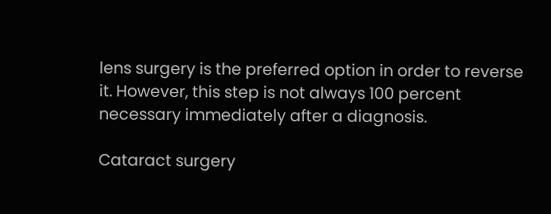lens surgery is the preferred option in order to reverse it. However, this step is not always 100 percent necessary immediately after a diagnosis.

Cataract surgery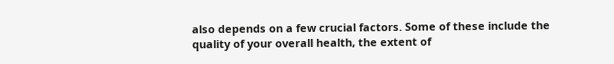also depends on a few crucial factors. Some of these include the quality of your overall health, the extent of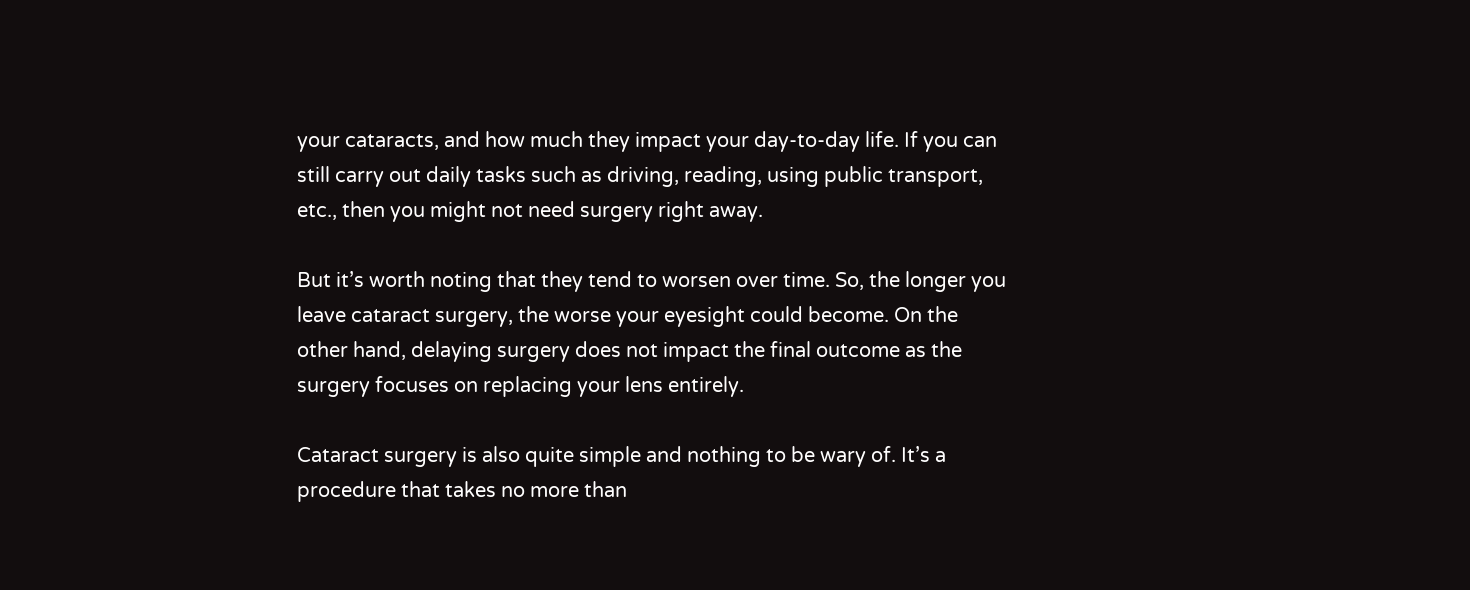your cataracts, and how much they impact your day-to-day life. If you can still carry out daily tasks such as driving, reading, using public transport, etc., then you might not need surgery right away.

But it’s worth noting that they tend to worsen over time. So, the longer you leave cataract surgery, the worse your eyesight could become. On the other hand, delaying surgery does not impact the final outcome as the surgery focuses on replacing your lens entirely.

Cataract surgery is also quite simple and nothing to be wary of. It’s a procedure that takes no more than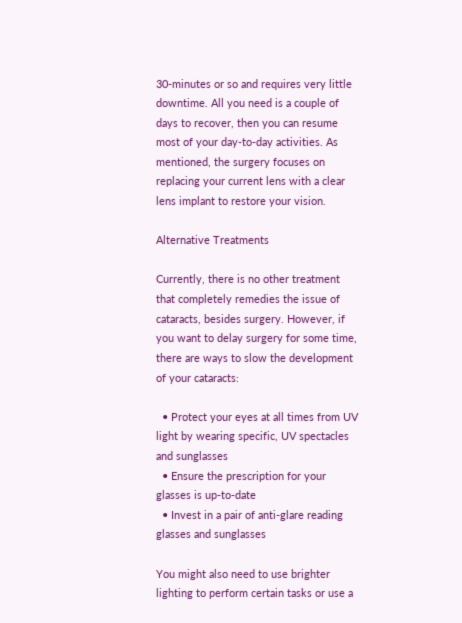30-minutes or so and requires very little downtime. All you need is a couple of days to recover, then you can resume most of your day-to-day activities. As mentioned, the surgery focuses on replacing your current lens with a clear lens implant to restore your vision.

Alternative Treatments

Currently, there is no other treatment that completely remedies the issue of cataracts, besides surgery. However, if you want to delay surgery for some time, there are ways to slow the development of your cataracts:

  • Protect your eyes at all times from UV light by wearing specific, UV spectacles and sunglasses
  • Ensure the prescription for your glasses is up-to-date
  • Invest in a pair of anti-glare reading glasses and sunglasses

You might also need to use brighter lighting to perform certain tasks or use a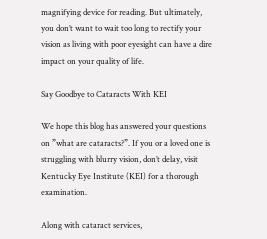magnifying device for reading. But ultimately, you don’t want to wait too long to rectify your vision as living with poor eyesight can have a dire impact on your quality of life.

Say Goodbye to Cataracts With KEI

We hope this blog has answered your questions on ”what are cataracts?”. If you or a loved one is struggling with blurry vision, don’t delay, visit Kentucky Eye Institute (KEI) for a thorough examination.

Along with cataract services,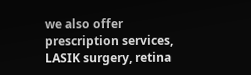we also offer prescription services, LASIK surgery, retina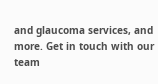and glaucoma services, and more. Get in touch with our team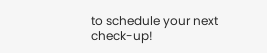to schedule your next check-up!